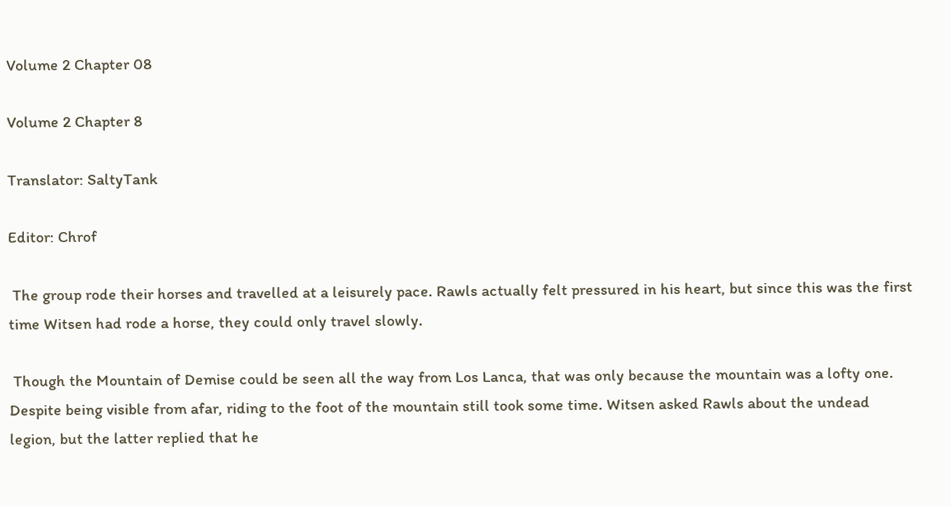Volume 2 Chapter 08

Volume 2 Chapter 8

Translator: SaltyTank

Editor: Chrof

 The group rode their horses and travelled at a leisurely pace. Rawls actually felt pressured in his heart, but since this was the first time Witsen had rode a horse, they could only travel slowly.

 Though the Mountain of Demise could be seen all the way from Los Lanca, that was only because the mountain was a lofty one. Despite being visible from afar, riding to the foot of the mountain still took some time. Witsen asked Rawls about the undead legion, but the latter replied that he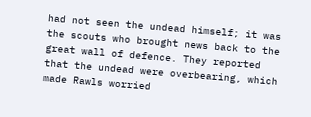had not seen the undead himself; it was the scouts who brought news back to the great wall of defence. They reported that the undead were overbearing, which made Rawls worried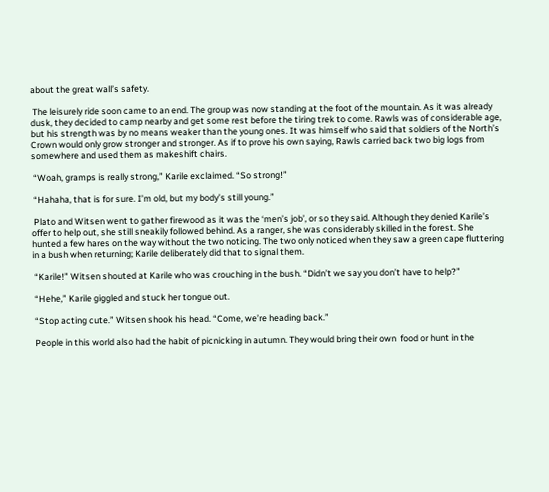about the great wall’s safety.

 The leisurely ride soon came to an end. The group was now standing at the foot of the mountain. As it was already dusk, they decided to camp nearby and get some rest before the tiring trek to come. Rawls was of considerable age, but his strength was by no means weaker than the young ones. It was himself who said that soldiers of the North’s Crown would only grow stronger and stronger. As if to prove his own saying, Rawls carried back two big logs from somewhere and used them as makeshift chairs.

 “Woah, gramps is really strong,” Karile exclaimed. “So strong!”

 “Hahaha, that is for sure. I’m old, but my body’s still young.”

 Plato and Witsen went to gather firewood as it was the ‘men’s job’, or so they said. Although they denied Karile’s offer to help out, she still sneakily followed behind. As a ranger, she was considerably skilled in the forest. She hunted a few hares on the way without the two noticing. The two only noticed when they saw a green cape fluttering in a bush when returning; Karile deliberately did that to signal them.

 “Karile!” Witsen shouted at Karile who was crouching in the bush. “Didn’t we say you don’t have to help?”

 “Hehe,” Karile giggled and stuck her tongue out.

 “Stop acting cute.” Witsen shook his head. “Come, we’re heading back.”

 People in this world also had the habit of picnicking in autumn. They would bring their own  food or hunt in the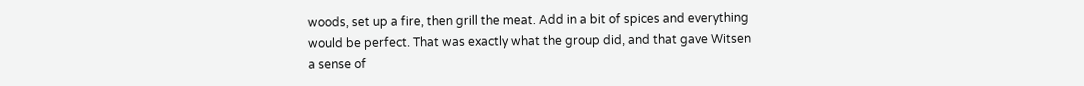woods, set up a fire, then grill the meat. Add in a bit of spices and everything would be perfect. That was exactly what the group did, and that gave Witsen a sense of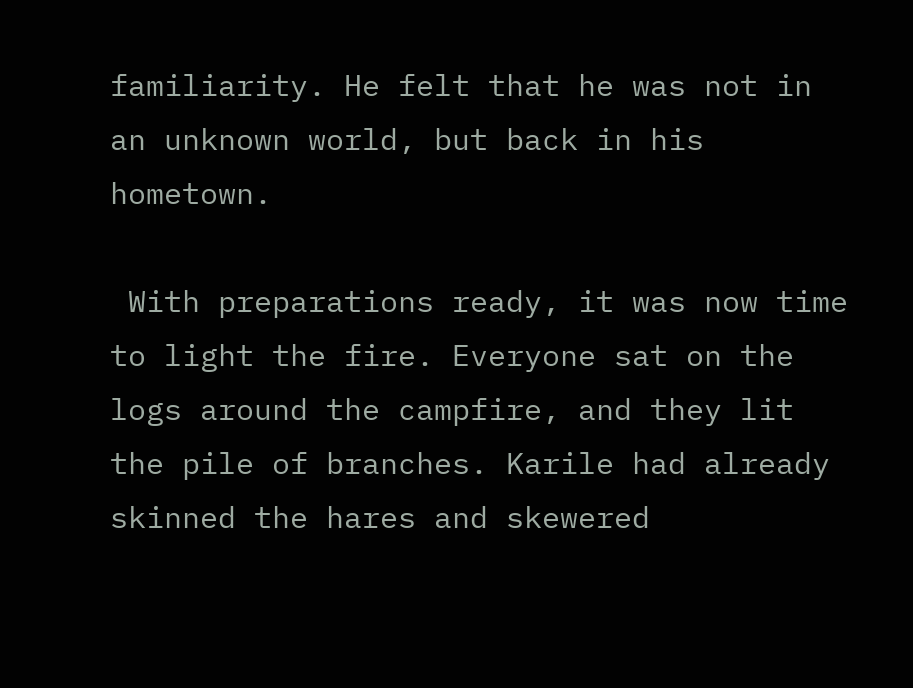familiarity. He felt that he was not in an unknown world, but back in his hometown.

 With preparations ready, it was now time to light the fire. Everyone sat on the logs around the campfire, and they lit the pile of branches. Karile had already skinned the hares and skewered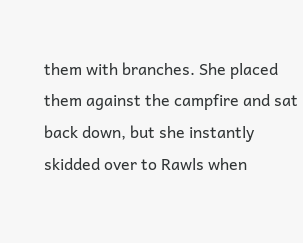them with branches. She placed them against the campfire and sat back down, but she instantly skidded over to Rawls when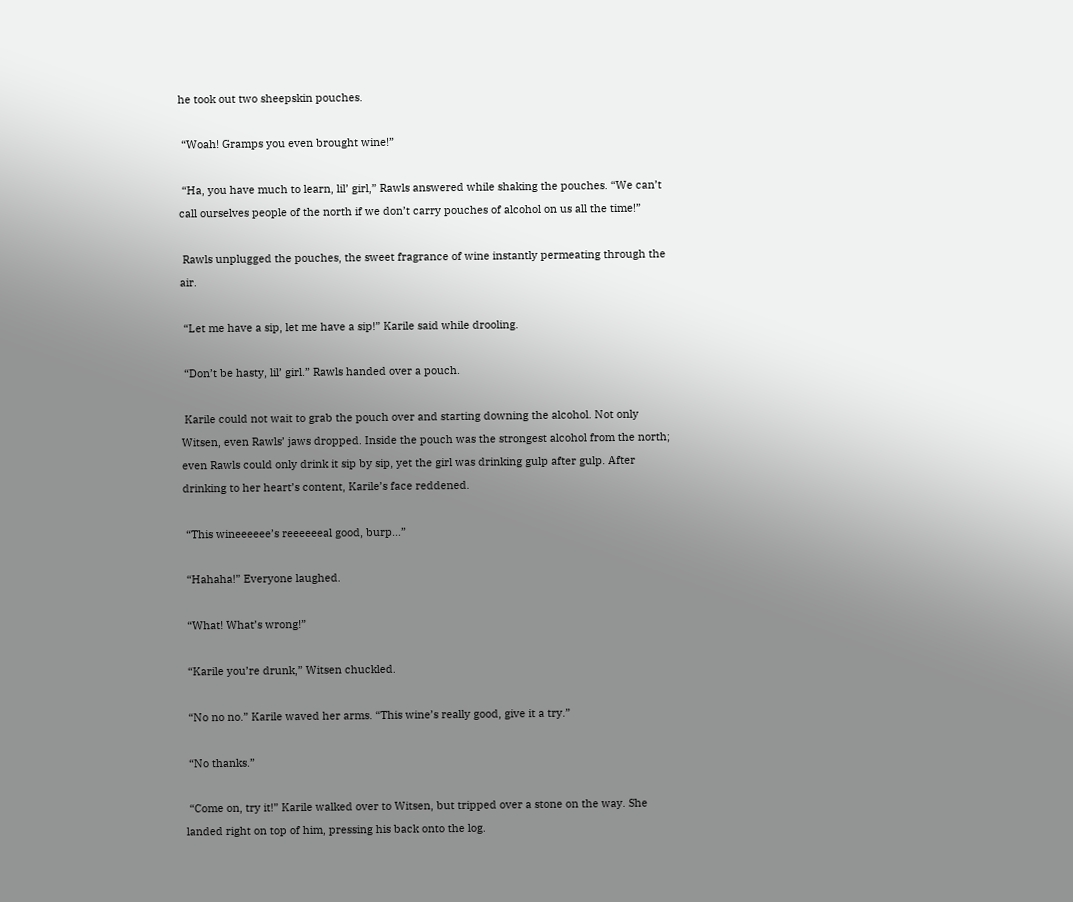he took out two sheepskin pouches.

 “Woah! Gramps you even brought wine!”

 “Ha, you have much to learn, lil’ girl,” Rawls answered while shaking the pouches. “We can’t call ourselves people of the north if we don’t carry pouches of alcohol on us all the time!”

 Rawls unplugged the pouches, the sweet fragrance of wine instantly permeating through the air.

 “Let me have a sip, let me have a sip!” Karile said while drooling.

 “Don’t be hasty, lil’ girl.” Rawls handed over a pouch.

 Karile could not wait to grab the pouch over and starting downing the alcohol. Not only Witsen, even Rawls’ jaws dropped. Inside the pouch was the strongest alcohol from the north; even Rawls could only drink it sip by sip, yet the girl was drinking gulp after gulp. After drinking to her heart’s content, Karile’s face reddened.

 “This wineeeeee’s reeeeeeal good, burp…”

 “Hahaha!” Everyone laughed.

 “What! What’s wrong!”

 “Karile you’re drunk,” Witsen chuckled.

 “No no no.” Karile waved her arms. “This wine’s really good, give it a try.”

 “No thanks.”

 “Come on, try it!” Karile walked over to Witsen, but tripped over a stone on the way. She landed right on top of him, pressing his back onto the log.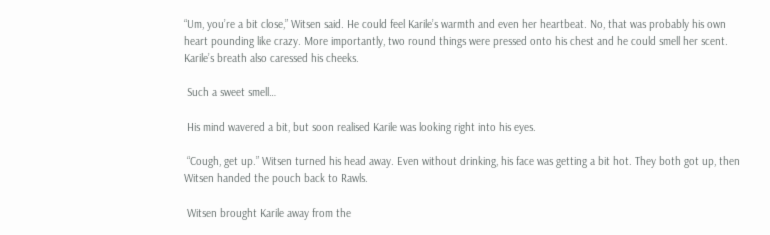“Um, you’re a bit close,” Witsen said. He could feel Karile’s warmth and even her heartbeat. No, that was probably his own heart pounding like crazy. More importantly, two round things were pressed onto his chest and he could smell her scent. Karile’s breath also caressed his cheeks.

 Such a sweet smell…

 His mind wavered a bit, but soon realised Karile was looking right into his eyes.

 “Cough, get up.” Witsen turned his head away. Even without drinking, his face was getting a bit hot. They both got up, then Witsen handed the pouch back to Rawls.

 Witsen brought Karile away from the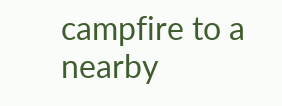campfire to a nearby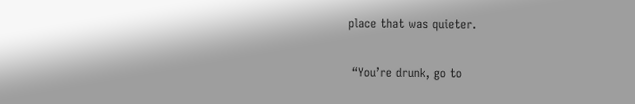place that was quieter.

 “You’re drunk, go to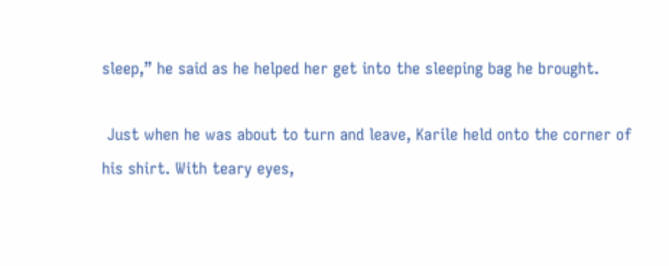sleep,” he said as he helped her get into the sleeping bag he brought.

 Just when he was about to turn and leave, Karile held onto the corner of his shirt. With teary eyes,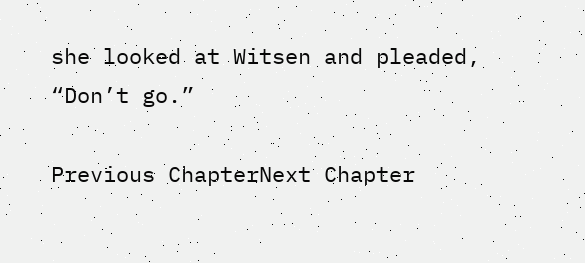she looked at Witsen and pleaded, “Don’t go.”

Previous ChapterNext Chapter